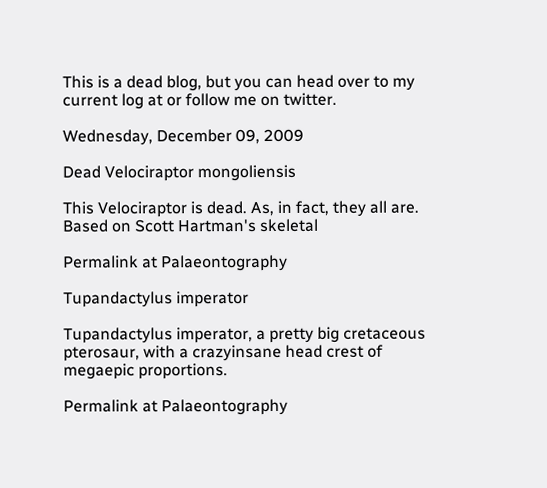This is a dead blog, but you can head over to my current log at or follow me on twitter.

Wednesday, December 09, 2009

Dead Velociraptor mongoliensis

This Velociraptor is dead. As, in fact, they all are. Based on Scott Hartman's skeletal

Permalink at Palaeontography

Tupandactylus imperator

Tupandactylus imperator, a pretty big cretaceous pterosaur, with a crazyinsane head crest of megaepic proportions.

Permalink at Palaeontography